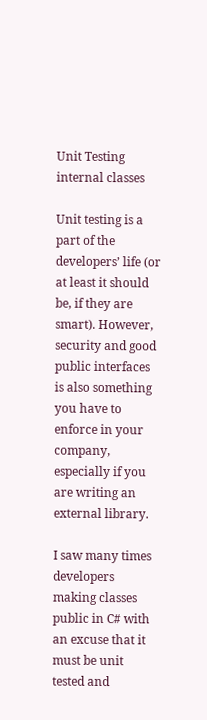Unit Testing internal classes

Unit testing is a part of the developers’ life (or at least it should be, if they are smart). However, security and good public interfaces is also something you have to enforce in your company, especially if you are writing an external library.

I saw many times developers making classes public in C# with an excuse that it must be unit tested and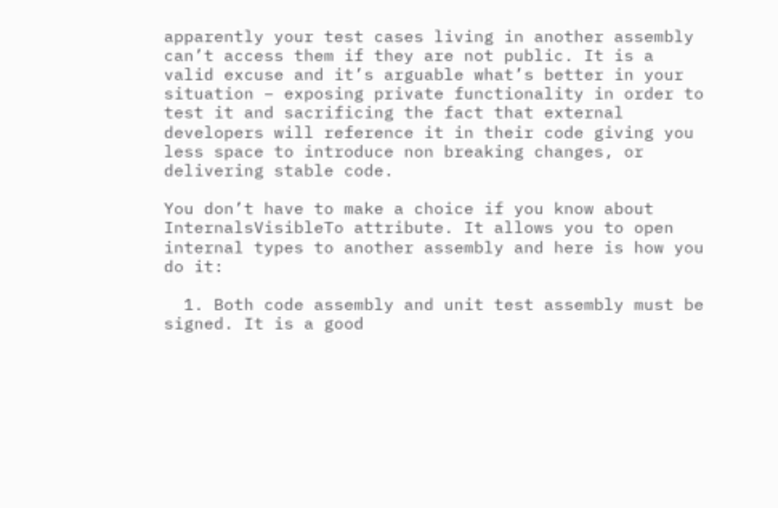apparently your test cases living in another assembly can’t access them if they are not public. It is a valid excuse and it’s arguable what’s better in your situation – exposing private functionality in order to test it and sacrificing the fact that external developers will reference it in their code giving you less space to introduce non breaking changes, or delivering stable code.

You don’t have to make a choice if you know about InternalsVisibleTo attribute. It allows you to open internal types to another assembly and here is how you do it:

  1. Both code assembly and unit test assembly must be signed. It is a good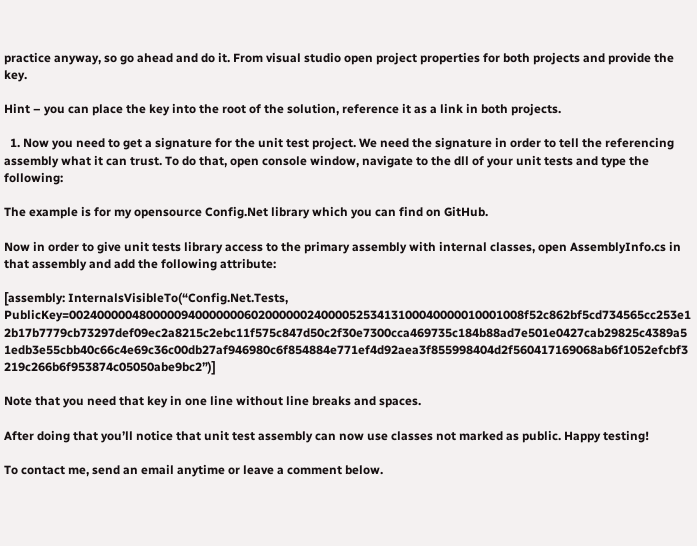practice anyway, so go ahead and do it. From visual studio open project properties for both projects and provide the key.

Hint – you can place the key into the root of the solution, reference it as a link in both projects.

  1. Now you need to get a signature for the unit test project. We need the signature in order to tell the referencing assembly what it can trust. To do that, open console window, navigate to the dll of your unit tests and type the following:

The example is for my opensource Config.Net library which you can find on GitHub.

Now in order to give unit tests library access to the primary assembly with internal classes, open AssemblyInfo.cs in that assembly and add the following attribute:

[assembly: InternalsVisibleTo(“Config.Net.Tests, PublicKey=00240000048000009400000006020000002400005253413100040000010001008f52c862bf5cd734565cc253e12b17b7779cb73297def09ec2a8215c2ebc11f575c847d50c2f30e7300cca469735c184b88ad7e501e0427cab29825c4389a51edb3e55cbb40c66c4e69c36c00db27af946980c6f854884e771ef4d92aea3f855998404d2f560417169068ab6f1052efcbf3219c266b6f953874c05050abe9bc2”)]

Note that you need that key in one line without line breaks and spaces.

After doing that you’ll notice that unit test assembly can now use classes not marked as public. Happy testing!

To contact me, send an email anytime or leave a comment below.